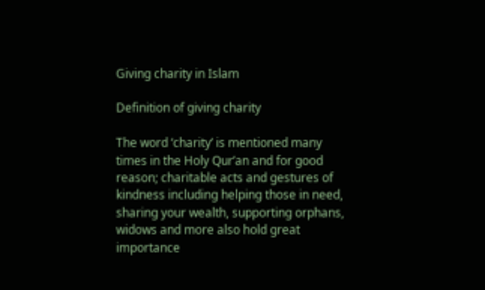Giving charity in Islam

Definition of giving charity

The word ‘charity’ is mentioned many times in the Holy Qur’an and for good reason; charitable acts and gestures of kindness including helping those in need, sharing your wealth, supporting orphans, widows and more also hold great importance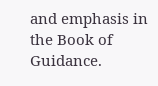and emphasis in the Book of Guidance.